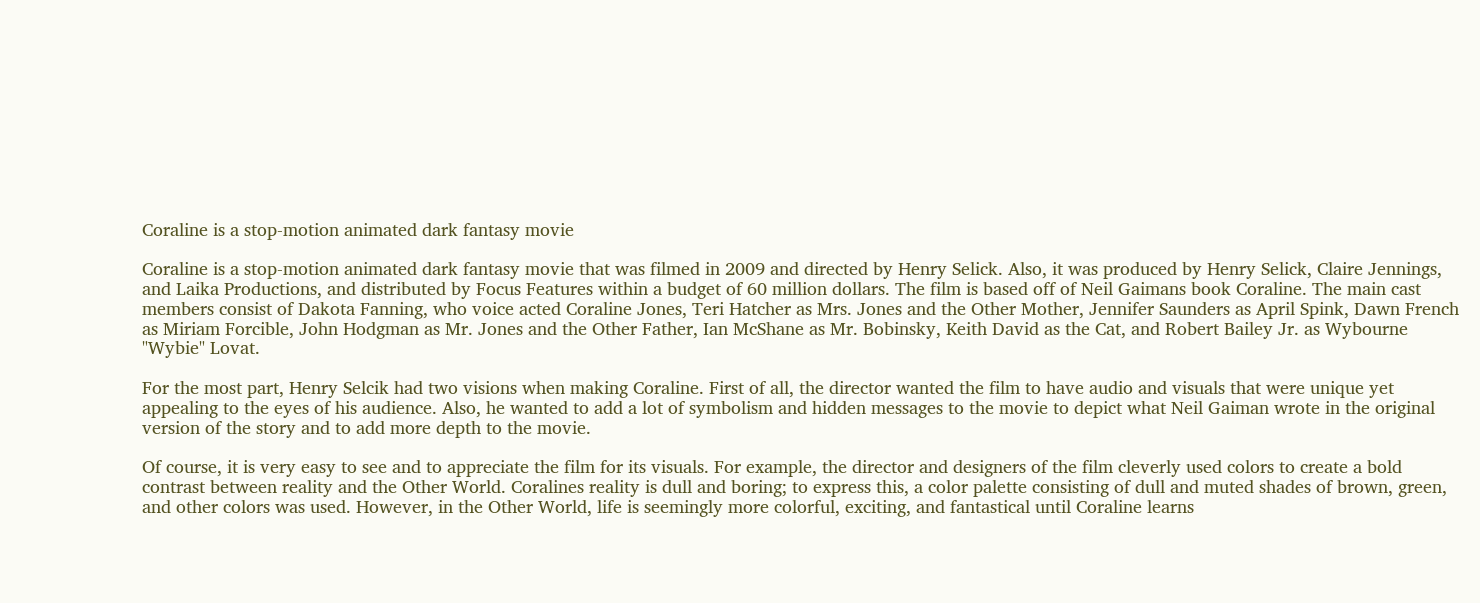Coraline is a stop-motion animated dark fantasy movie

Coraline is a stop-motion animated dark fantasy movie that was filmed in 2009 and directed by Henry Selick. Also, it was produced by Henry Selick, Claire Jennings, and Laika Productions, and distributed by Focus Features within a budget of 60 million dollars. The film is based off of Neil Gaimans book Coraline. The main cast members consist of Dakota Fanning, who voice acted Coraline Jones, Teri Hatcher as Mrs. Jones and the Other Mother, Jennifer Saunders as April Spink, Dawn French as Miriam Forcible, John Hodgman as Mr. Jones and the Other Father, Ian McShane as Mr. Bobinsky, Keith David as the Cat, and Robert Bailey Jr. as Wybourne "Wybie" Lovat.

For the most part, Henry Selcik had two visions when making Coraline. First of all, the director wanted the film to have audio and visuals that were unique yet appealing to the eyes of his audience. Also, he wanted to add a lot of symbolism and hidden messages to the movie to depict what Neil Gaiman wrote in the original version of the story and to add more depth to the movie.

Of course, it is very easy to see and to appreciate the film for its visuals. For example, the director and designers of the film cleverly used colors to create a bold contrast between reality and the Other World. Coralines reality is dull and boring; to express this, a color palette consisting of dull and muted shades of brown, green, and other colors was used. However, in the Other World, life is seemingly more colorful, exciting, and fantastical until Coraline learns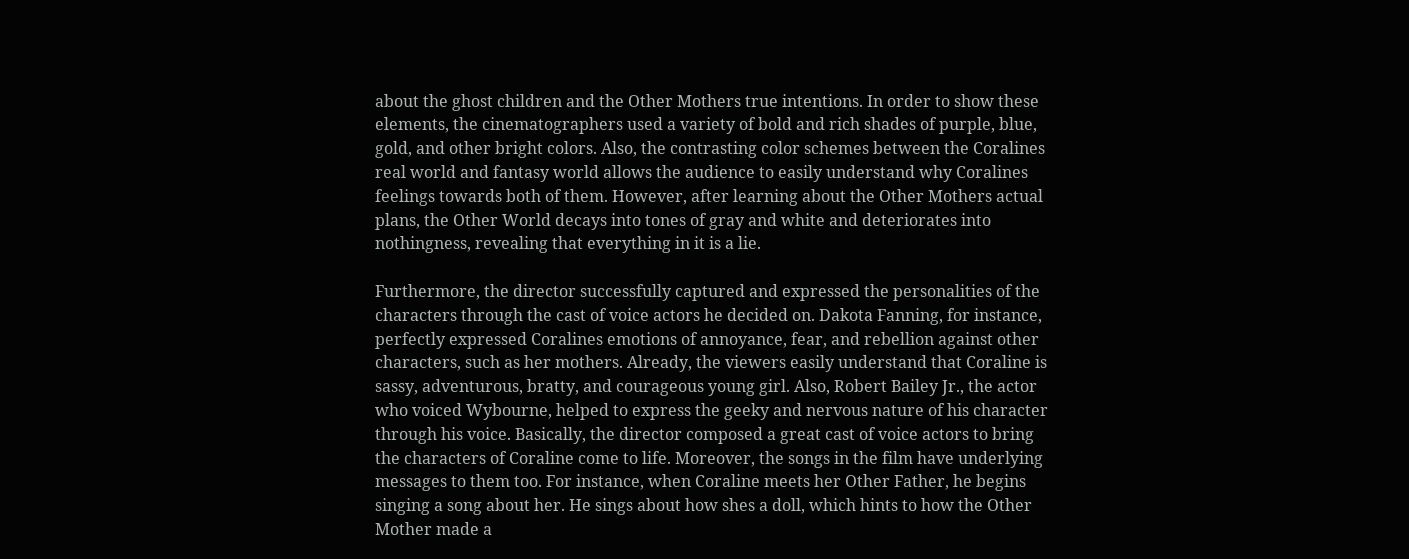about the ghost children and the Other Mothers true intentions. In order to show these elements, the cinematographers used a variety of bold and rich shades of purple, blue, gold, and other bright colors. Also, the contrasting color schemes between the Coralines real world and fantasy world allows the audience to easily understand why Coralines feelings towards both of them. However, after learning about the Other Mothers actual plans, the Other World decays into tones of gray and white and deteriorates into nothingness, revealing that everything in it is a lie.

Furthermore, the director successfully captured and expressed the personalities of the characters through the cast of voice actors he decided on. Dakota Fanning, for instance, perfectly expressed Coralines emotions of annoyance, fear, and rebellion against other characters, such as her mothers. Already, the viewers easily understand that Coraline is sassy, adventurous, bratty, and courageous young girl. Also, Robert Bailey Jr., the actor who voiced Wybourne, helped to express the geeky and nervous nature of his character through his voice. Basically, the director composed a great cast of voice actors to bring the characters of Coraline come to life. Moreover, the songs in the film have underlying messages to them too. For instance, when Coraline meets her Other Father, he begins singing a song about her. He sings about how shes a doll, which hints to how the Other Mother made a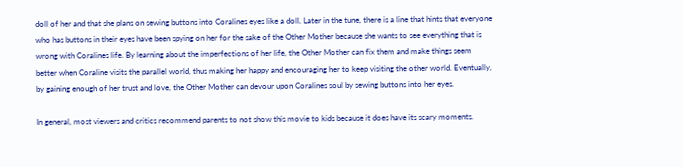doll of her and that she plans on sewing buttons into Coralines eyes like a doll. Later in the tune, there is a line that hints that everyone who has buttons in their eyes have been spying on her for the sake of the Other Mother because she wants to see everything that is wrong with Coralines life. By learning about the imperfections of her life, the Other Mother can fix them and make things seem better when Coraline visits the parallel world, thus making her happy and encouraging her to keep visiting the other world. Eventually, by gaining enough of her trust and love, the Other Mother can devour upon Coralines soul by sewing buttons into her eyes.

In general, most viewers and critics recommend parents to not show this movie to kids because it does have its scary moments.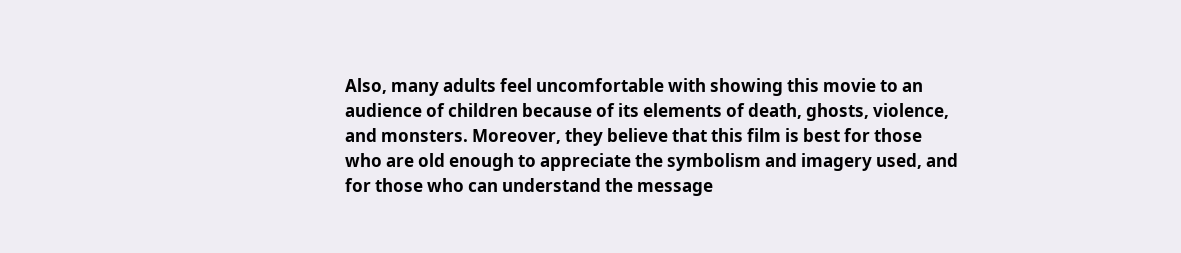Also, many adults feel uncomfortable with showing this movie to an audience of children because of its elements of death, ghosts, violence, and monsters. Moreover, they believe that this film is best for those who are old enough to appreciate the symbolism and imagery used, and for those who can understand the message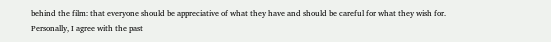behind the film: that everyone should be appreciative of what they have and should be careful for what they wish for. Personally, I agree with the past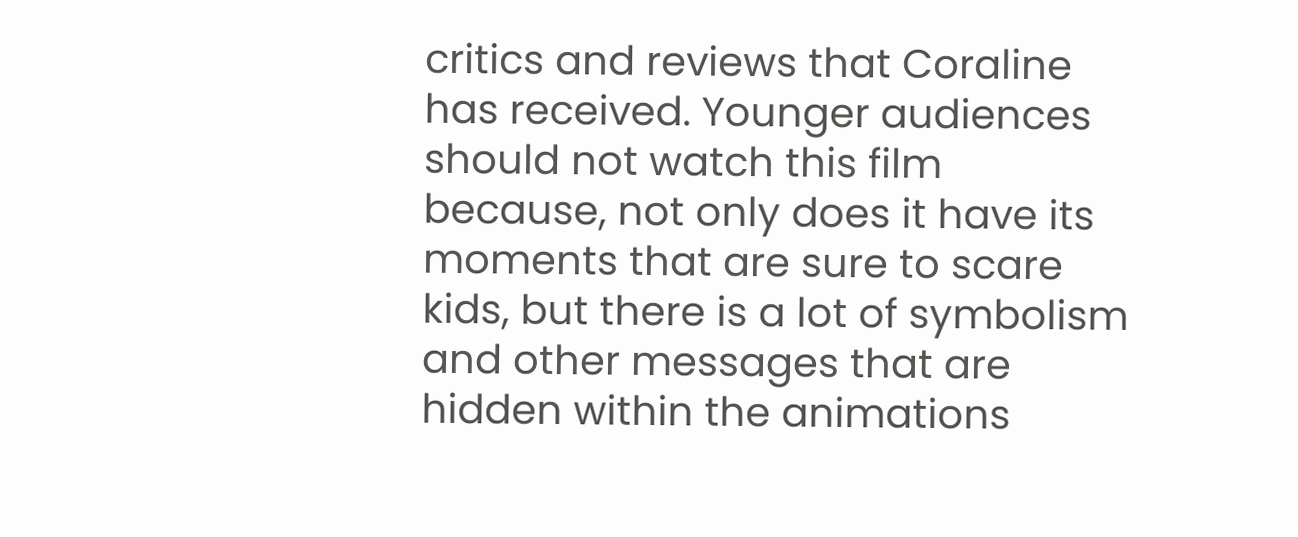critics and reviews that Coraline has received. Younger audiences should not watch this film because, not only does it have its moments that are sure to scare kids, but there is a lot of symbolism and other messages that are hidden within the animations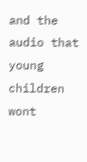and the audio that young children wont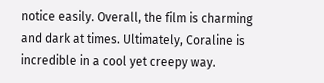notice easily. Overall, the film is charming and dark at times. Ultimately, Coraline is incredible in a cool yet creepy way.